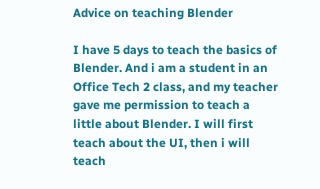Advice on teaching Blender

I have 5 days to teach the basics of Blender. And i am a student in an Office Tech 2 class, and my teacher gave me permission to teach a little about Blender. I will first teach about the UI, then i will teach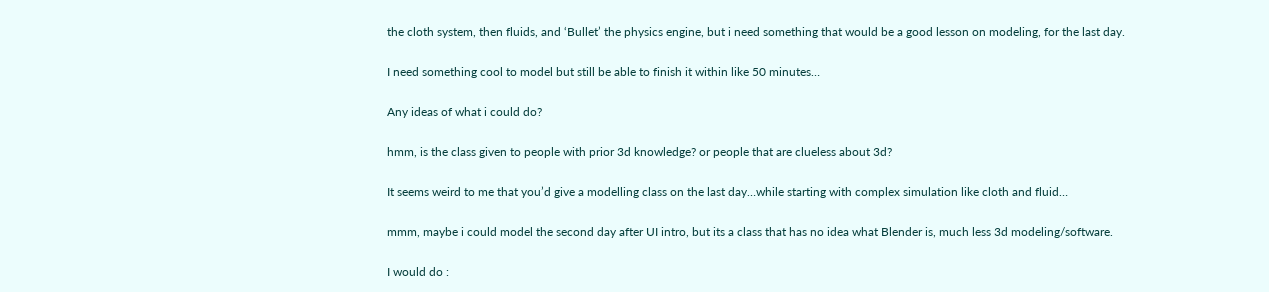the cloth system, then fluids, and ‘Bullet’ the physics engine, but i need something that would be a good lesson on modeling, for the last day.

I need something cool to model but still be able to finish it within like 50 minutes…

Any ideas of what i could do?

hmm, is the class given to people with prior 3d knowledge? or people that are clueless about 3d?

It seems weird to me that you’d give a modelling class on the last day…while starting with complex simulation like cloth and fluid…

mmm, maybe i could model the second day after UI intro, but its a class that has no idea what Blender is, much less 3d modeling/software.

I would do :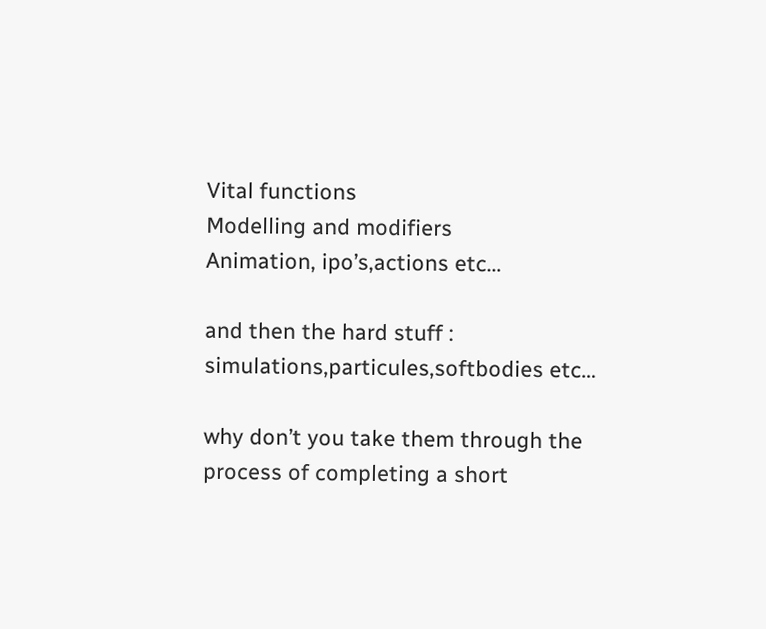Vital functions
Modelling and modifiers
Animation, ipo’s,actions etc…

and then the hard stuff : simulations,particules,softbodies etc…

why don’t you take them through the process of completing a short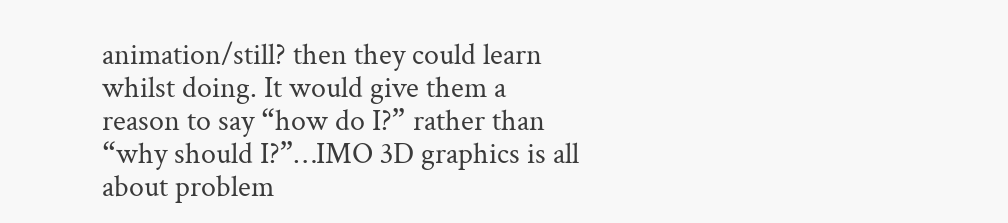animation/still? then they could learn whilst doing. It would give them a reason to say “how do I?” rather than “why should I?”…IMO 3D graphics is all about problem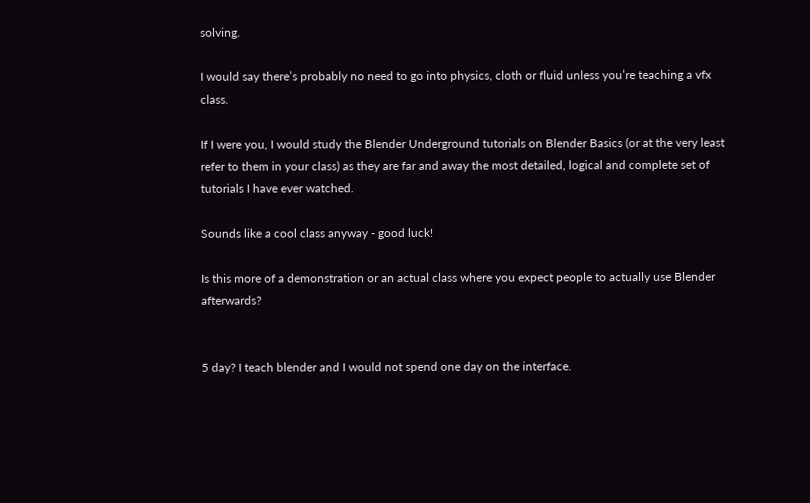solving.

I would say there’s probably no need to go into physics, cloth or fluid unless you’re teaching a vfx class.

If I were you, I would study the Blender Underground tutorials on Blender Basics (or at the very least refer to them in your class) as they are far and away the most detailed, logical and complete set of tutorials I have ever watched.

Sounds like a cool class anyway - good luck!

Is this more of a demonstration or an actual class where you expect people to actually use Blender afterwards?


5 day? I teach blender and I would not spend one day on the interface.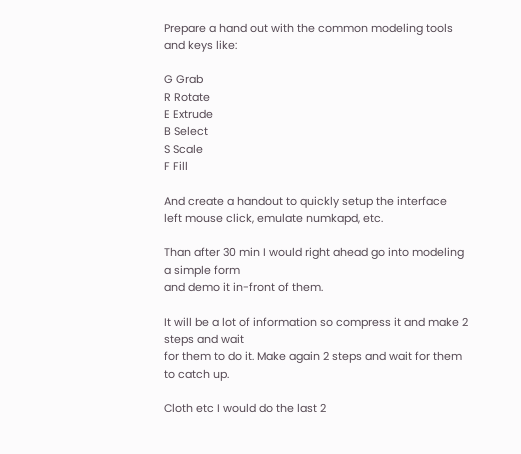Prepare a hand out with the common modeling tools and keys like:

G Grab
R Rotate
E Extrude
B Select
S Scale
F Fill

And create a handout to quickly setup the interface
left mouse click, emulate numkapd, etc.

Than after 30 min I would right ahead go into modeling a simple form
and demo it in-front of them.

It will be a lot of information so compress it and make 2 steps and wait
for them to do it. Make again 2 steps and wait for them to catch up.

Cloth etc I would do the last 2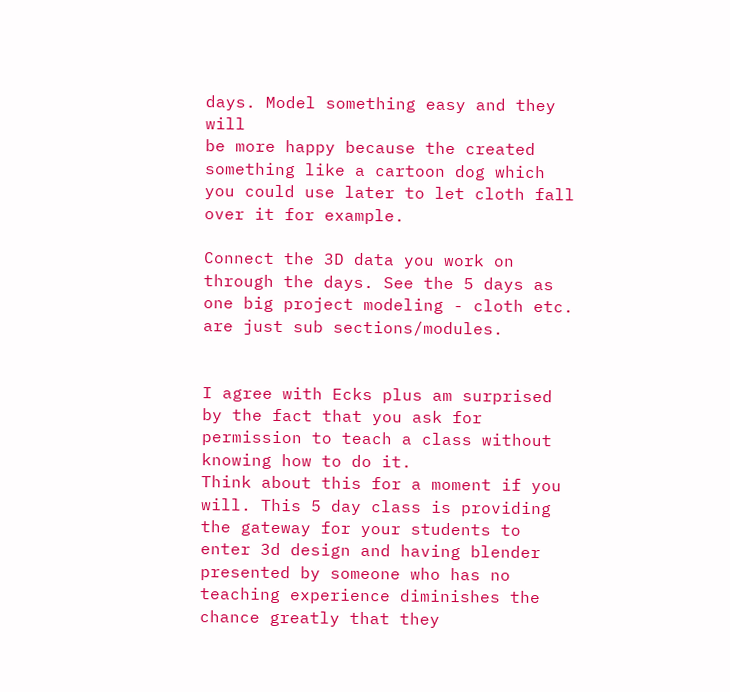days. Model something easy and they will
be more happy because the created something like a cartoon dog which
you could use later to let cloth fall over it for example.

Connect the 3D data you work on through the days. See the 5 days as
one big project modeling - cloth etc. are just sub sections/modules.


I agree with Ecks plus am surprised by the fact that you ask for permission to teach a class without knowing how to do it.
Think about this for a moment if you will. This 5 day class is providing the gateway for your students to enter 3d design and having blender presented by someone who has no teaching experience diminishes the chance greatly that they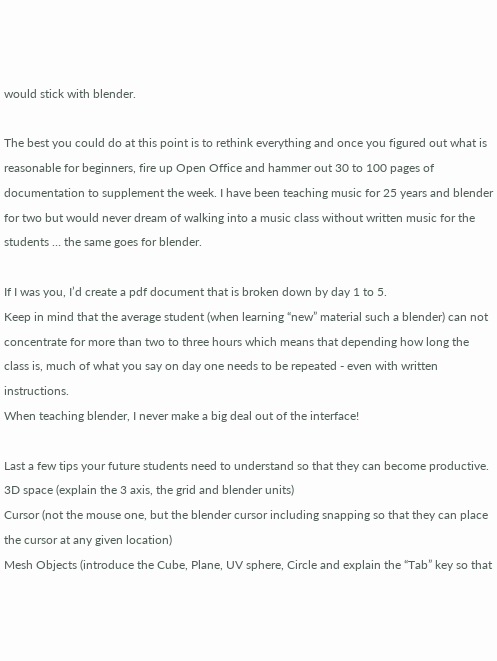would stick with blender.

The best you could do at this point is to rethink everything and once you figured out what is reasonable for beginners, fire up Open Office and hammer out 30 to 100 pages of documentation to supplement the week. I have been teaching music for 25 years and blender for two but would never dream of walking into a music class without written music for the students … the same goes for blender.

If I was you, I’d create a pdf document that is broken down by day 1 to 5.
Keep in mind that the average student (when learning “new” material such a blender) can not concentrate for more than two to three hours which means that depending how long the class is, much of what you say on day one needs to be repeated - even with written instructions.
When teaching blender, I never make a big deal out of the interface!

Last a few tips your future students need to understand so that they can become productive.
3D space (explain the 3 axis, the grid and blender units)
Cursor (not the mouse one, but the blender cursor including snapping so that they can place the cursor at any given location)
Mesh Objects (introduce the Cube, Plane, UV sphere, Circle and explain the “Tab” key so that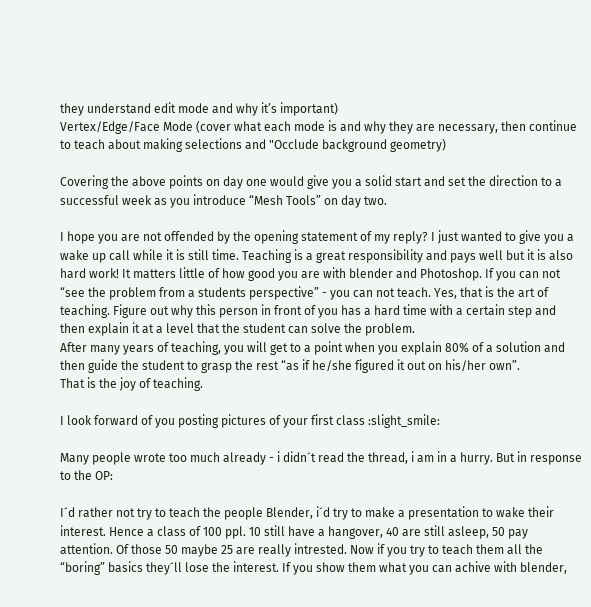they understand edit mode and why it’s important)
Vertex/Edge/Face Mode (cover what each mode is and why they are necessary, then continue to teach about making selections and "Occlude background geometry)

Covering the above points on day one would give you a solid start and set the direction to a successful week as you introduce “Mesh Tools” on day two.

I hope you are not offended by the opening statement of my reply? I just wanted to give you a wake up call while it is still time. Teaching is a great responsibility and pays well but it is also hard work! It matters little of how good you are with blender and Photoshop. If you can not “see the problem from a students perspective” - you can not teach. Yes, that is the art of teaching. Figure out why this person in front of you has a hard time with a certain step and then explain it at a level that the student can solve the problem.
After many years of teaching, you will get to a point when you explain 80% of a solution and then guide the student to grasp the rest “as if he/she figured it out on his/her own”.
That is the joy of teaching.

I look forward of you posting pictures of your first class :slight_smile:

Many people wrote too much already - i didn´t read the thread, i am in a hurry. But in response to the OP:

I´d rather not try to teach the people Blender, i´d try to make a presentation to wake their interest. Hence a class of 100 ppl. 10 still have a hangover, 40 are still asleep, 50 pay attention. Of those 50 maybe 25 are really intrested. Now if you try to teach them all the “boring” basics they´ll lose the interest. If you show them what you can achive with blender,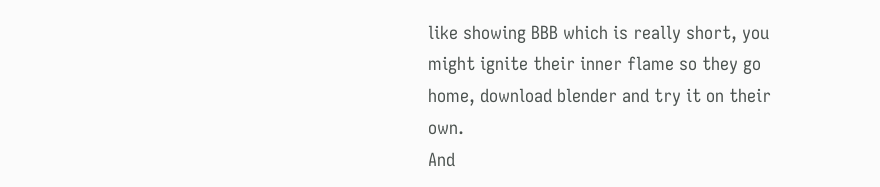like showing BBB which is really short, you might ignite their inner flame so they go home, download blender and try it on their own.
And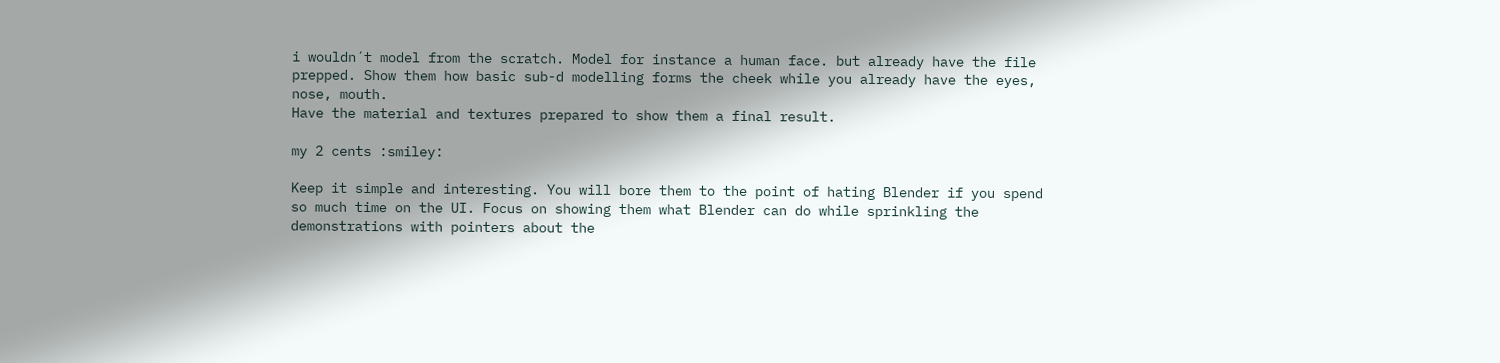i wouldn´t model from the scratch. Model for instance a human face. but already have the file prepped. Show them how basic sub-d modelling forms the cheek while you already have the eyes, nose, mouth.
Have the material and textures prepared to show them a final result.

my 2 cents :smiley:

Keep it simple and interesting. You will bore them to the point of hating Blender if you spend so much time on the UI. Focus on showing them what Blender can do while sprinkling the demonstrations with pointers about the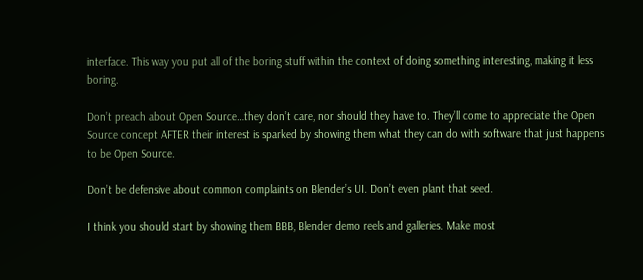interface. This way you put all of the boring stuff within the context of doing something interesting, making it less boring.

Don’t preach about Open Source…they don’t care, nor should they have to. They’ll come to appreciate the Open Source concept AFTER their interest is sparked by showing them what they can do with software that just happens to be Open Source.

Don’t be defensive about common complaints on Blender’s UI. Don’t even plant that seed.

I think you should start by showing them BBB, Blender demo reels and galleries. Make most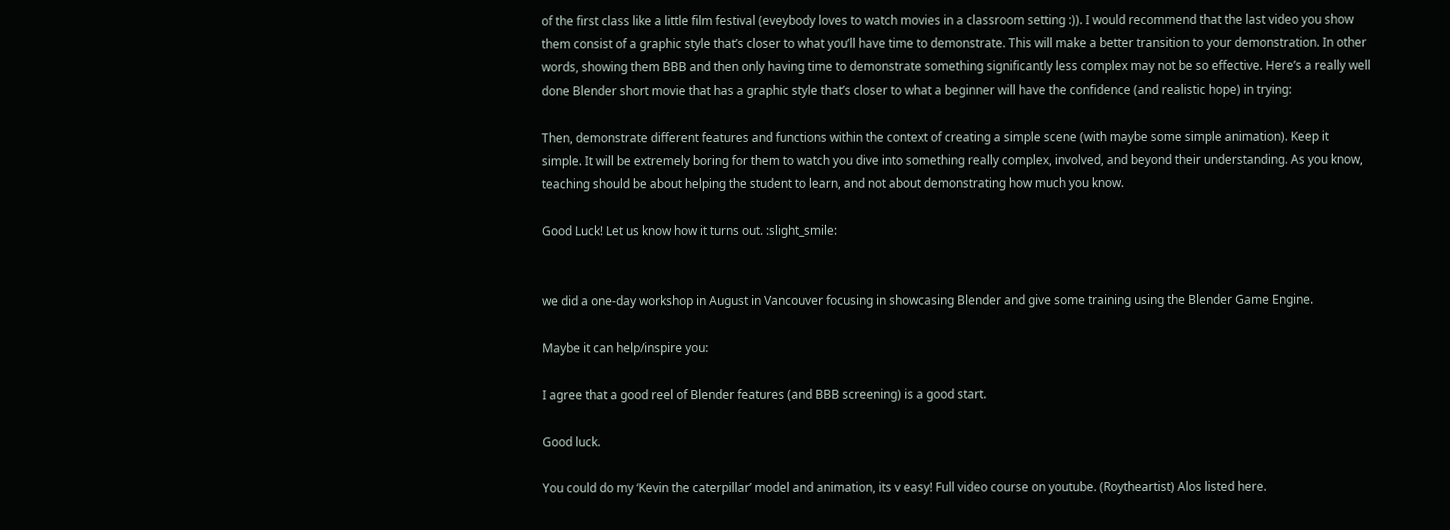of the first class like a little film festival (eveybody loves to watch movies in a classroom setting :)). I would recommend that the last video you show them consist of a graphic style that’s closer to what you’ll have time to demonstrate. This will make a better transition to your demonstration. In other words, showing them BBB and then only having time to demonstrate something significantly less complex may not be so effective. Here’s a really well done Blender short movie that has a graphic style that’s closer to what a beginner will have the confidence (and realistic hope) in trying:

Then, demonstrate different features and functions within the context of creating a simple scene (with maybe some simple animation). Keep it simple. It will be extremely boring for them to watch you dive into something really complex, involved, and beyond their understanding. As you know, teaching should be about helping the student to learn, and not about demonstrating how much you know.

Good Luck! Let us know how it turns out. :slight_smile:


we did a one-day workshop in August in Vancouver focusing in showcasing Blender and give some training using the Blender Game Engine.

Maybe it can help/inspire you:

I agree that a good reel of Blender features (and BBB screening) is a good start.

Good luck.

You could do my ‘Kevin the caterpillar’ model and animation, its v easy! Full video course on youtube. (Roytheartist) Alos listed here.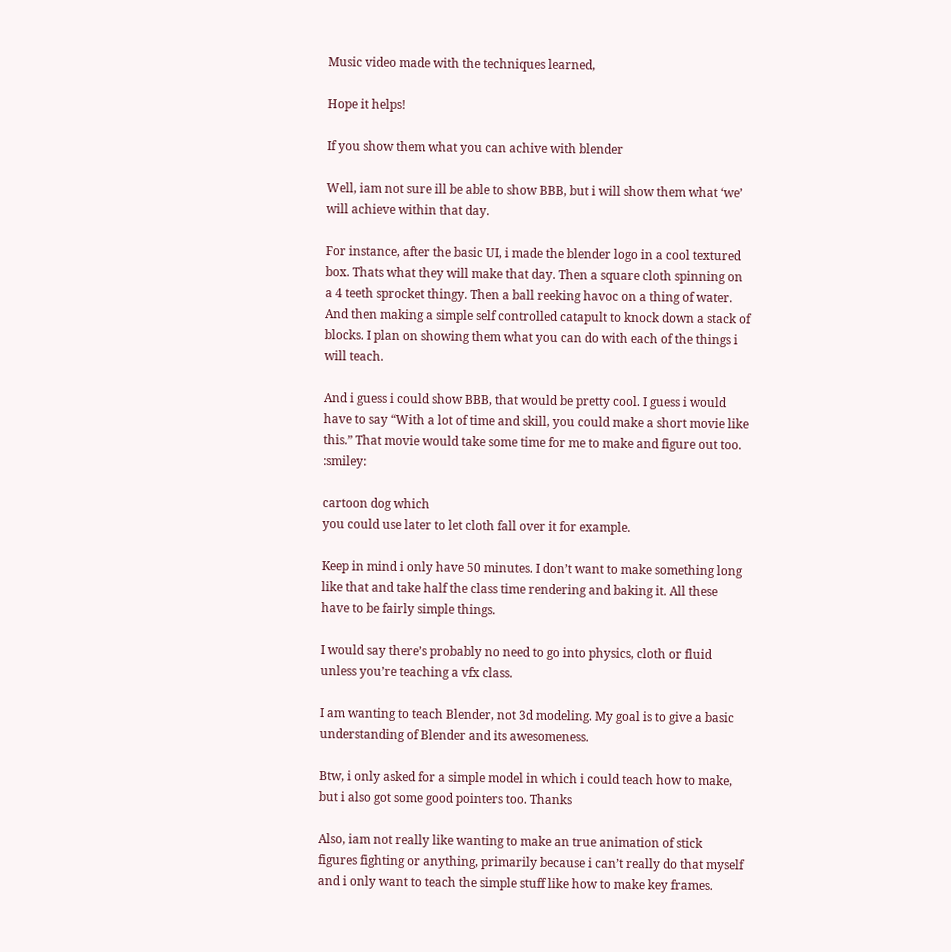Music video made with the techniques learned,

Hope it helps!

If you show them what you can achive with blender

Well, iam not sure ill be able to show BBB, but i will show them what ‘we’ will achieve within that day.

For instance, after the basic UI, i made the blender logo in a cool textured box. Thats what they will make that day. Then a square cloth spinning on a 4 teeth sprocket thingy. Then a ball reeking havoc on a thing of water. And then making a simple self controlled catapult to knock down a stack of blocks. I plan on showing them what you can do with each of the things i will teach.

And i guess i could show BBB, that would be pretty cool. I guess i would have to say “With a lot of time and skill, you could make a short movie like this.” That movie would take some time for me to make and figure out too. :smiley:

cartoon dog which
you could use later to let cloth fall over it for example.

Keep in mind i only have 50 minutes. I don’t want to make something long like that and take half the class time rendering and baking it. All these have to be fairly simple things.

I would say there’s probably no need to go into physics, cloth or fluid unless you’re teaching a vfx class.

I am wanting to teach Blender, not 3d modeling. My goal is to give a basic understanding of Blender and its awesomeness.

Btw, i only asked for a simple model in which i could teach how to make, but i also got some good pointers too. Thanks

Also, iam not really like wanting to make an true animation of stick figures fighting or anything, primarily because i can’t really do that myself and i only want to teach the simple stuff like how to make key frames.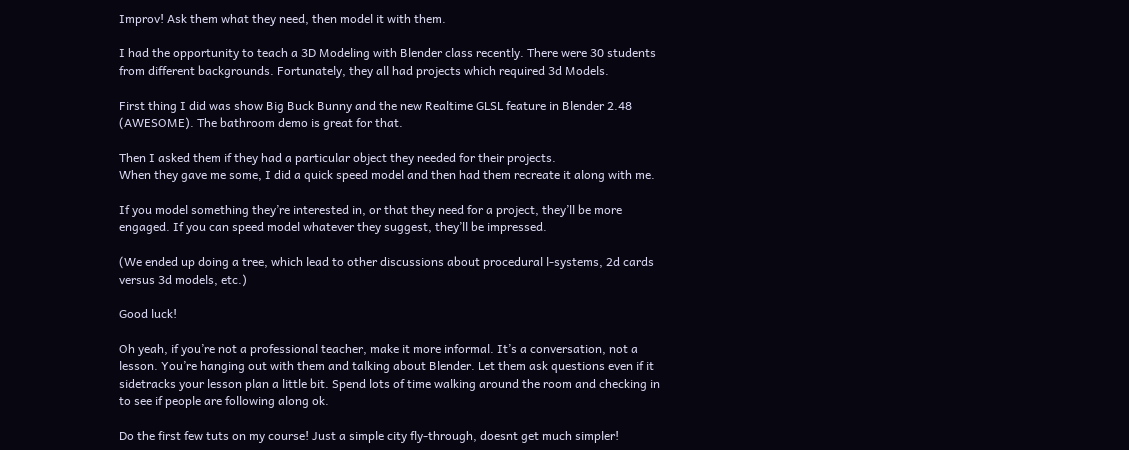Improv! Ask them what they need, then model it with them.

I had the opportunity to teach a 3D Modeling with Blender class recently. There were 30 students from different backgrounds. Fortunately, they all had projects which required 3d Models.

First thing I did was show Big Buck Bunny and the new Realtime GLSL feature in Blender 2.48 (AWESOME). The bathroom demo is great for that.

Then I asked them if they had a particular object they needed for their projects.
When they gave me some, I did a quick speed model and then had them recreate it along with me.

If you model something they’re interested in, or that they need for a project, they’ll be more engaged. If you can speed model whatever they suggest, they’ll be impressed.

(We ended up doing a tree, which lead to other discussions about procedural l-systems, 2d cards versus 3d models, etc.)

Good luck!

Oh yeah, if you’re not a professional teacher, make it more informal. It’s a conversation, not a lesson. You’re hanging out with them and talking about Blender. Let them ask questions even if it sidetracks your lesson plan a little bit. Spend lots of time walking around the room and checking in to see if people are following along ok.

Do the first few tuts on my course! Just a simple city fly-through, doesnt get much simpler!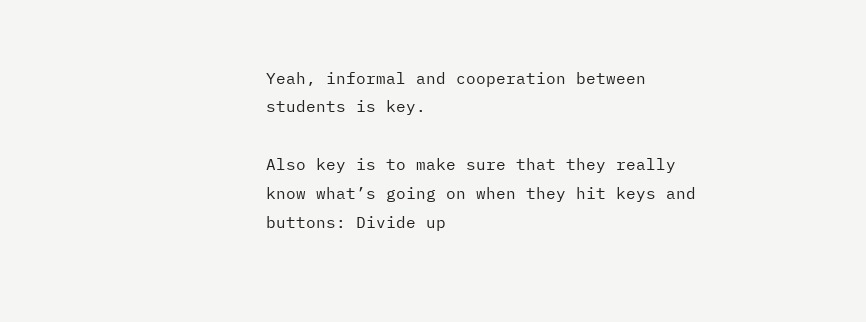Yeah, informal and cooperation between students is key.

Also key is to make sure that they really know what’s going on when they hit keys and buttons: Divide up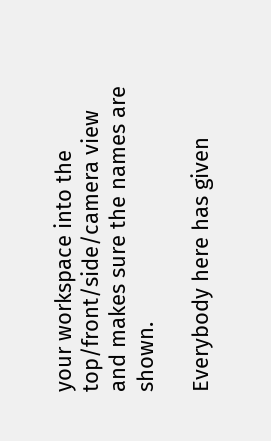your workspace into the top/front/side/camera view and makes sure the names are shown.

Everybody here has given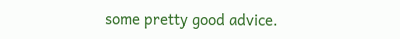some pretty good advice.